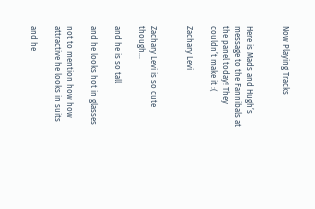Now Playing Tracks


Here is Mads and Hugh’s message to the Fannibals at the panel today! They couldn’t make it :(

Zachary Levi


Zachary Levi is so cute though…

and he is so tall

and he looks hot in glasses

not to mention how how attractive he looks in suits

and he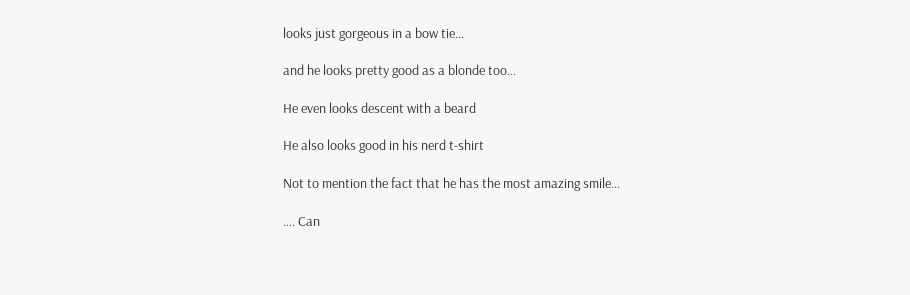looks just gorgeous in a bow tie…

and he looks pretty good as a blonde too…

He even looks descent with a beard

He also looks good in his nerd t-shirt

Not to mention the fact that he has the most amazing smile…

…. Can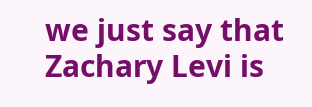we just say that Zachary Levi is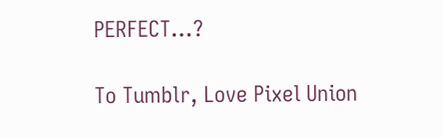PERFECT…?

To Tumblr, Love Pixel Union